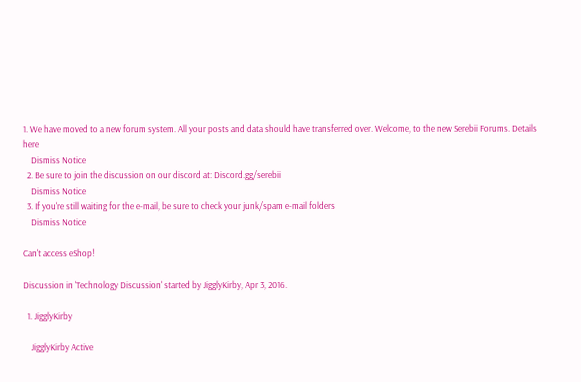1. We have moved to a new forum system. All your posts and data should have transferred over. Welcome, to the new Serebii Forums. Details here
    Dismiss Notice
  2. Be sure to join the discussion on our discord at: Discord.gg/serebii
    Dismiss Notice
  3. If you're still waiting for the e-mail, be sure to check your junk/spam e-mail folders
    Dismiss Notice

Can't access eShop!

Discussion in 'Technology Discussion' started by JigglyKirby, Apr 3, 2016.

  1. JigglyKirby

    JigglyKirby Active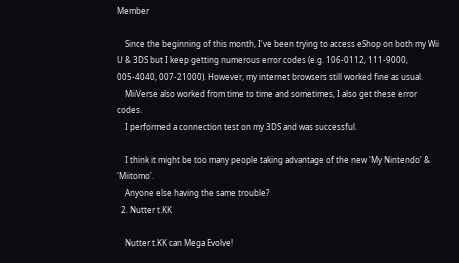Member

    Since the beginning of this month, I've been trying to access eShop on both my Wii U & 3DS but I keep getting numerous error codes (e.g. 106-0112, 111-9000, 005-4040, 007-21000). However, my internet browsers still worked fine as usual.
    MiiVerse also worked from time to time and sometimes, I also get these error codes.
    I performed a connection test on my 3DS and was successful.

    I think it might be too many people taking advantage of the new 'My Nintendo' & 'Miitomo'.
    Anyone else having the same trouble?
  2. Nutter t.KK

    Nutter t.KK can Mega Evolve!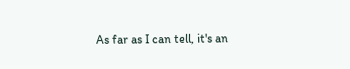As far as I can tell, it's an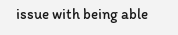issue with being able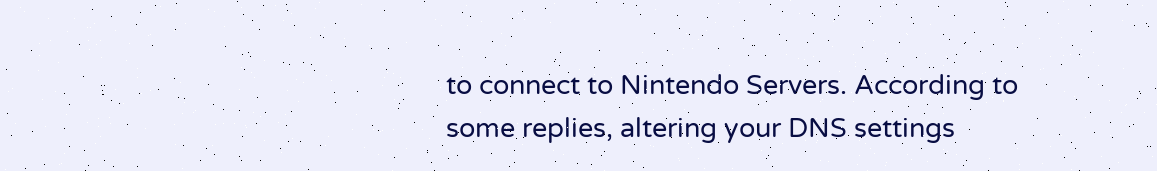to connect to Nintendo Servers. According to some replies, altering your DNS settings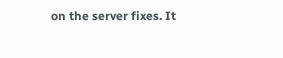on the server fixes. It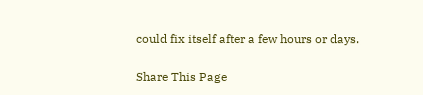could fix itself after a few hours or days.

Share This Page